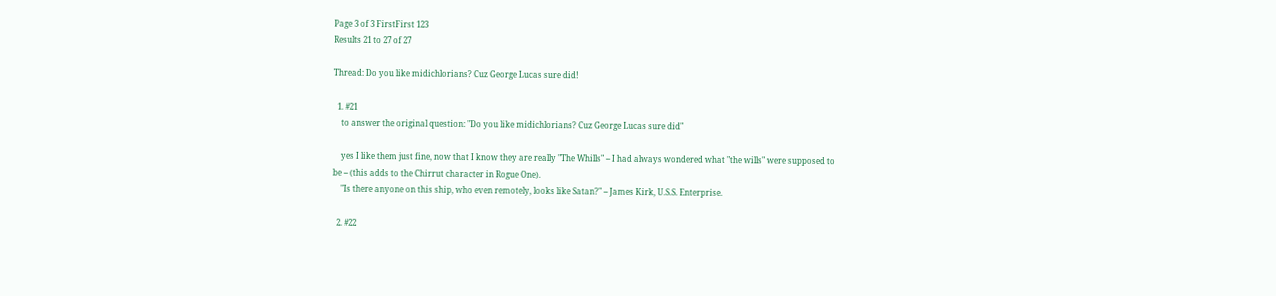Page 3 of 3 FirstFirst 123
Results 21 to 27 of 27

Thread: Do you like midichlorians? Cuz George Lucas sure did!

  1. #21
    to answer the original question: "Do you like midichlorians? Cuz George Lucas sure did"

    yes I like them just fine, now that I know they are really "The Whills" -- I had always wondered what "the wills" were supposed to be -- (this adds to the Chirrut character in Rogue One).
    "Is there anyone on this ship, who even remotely, looks like Satan?" -- James Kirk, U.S.S. Enterprise.

  2. #22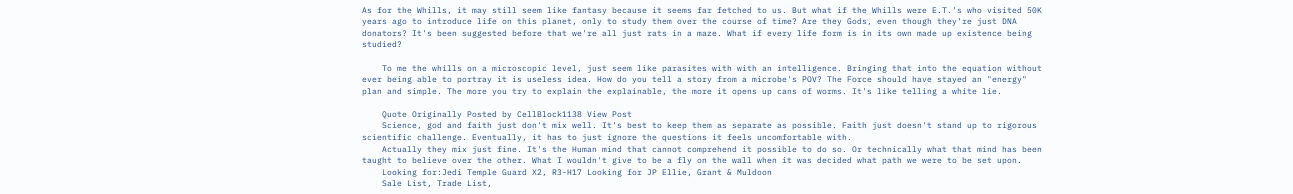As for the Whills, it may still seem like fantasy because it seems far fetched to us. But what if the Whills were E.T.'s who visited 50K years ago to introduce life on this planet, only to study them over the course of time? Are they Gods, even though they're just DNA donators? It's been suggested before that we're all just rats in a maze. What if every life form is in its own made up existence being studied?

    To me the whills on a microscopic level, just seem like parasites with with an intelligence. Bringing that into the equation without ever being able to portray it is useless idea. How do you tell a story from a microbe's POV? The Force should have stayed an "energy" plan and simple. The more you try to explain the explainable, the more it opens up cans of worms. It's like telling a white lie.

    Quote Originally Posted by CellBlock1138 View Post
    Science, god and faith just don't mix well. It's best to keep them as separate as possible. Faith just doesn't stand up to rigorous scientific challenge. Eventually, it has to just ignore the questions it feels uncomfortable with.
    Actually they mix just fine. It's the Human mind that cannot comprehend it possible to do so. Or technically what that mind has been taught to believe over the other. What I wouldn't give to be a fly on the wall when it was decided what path we were to be set upon.
    Looking for:Jedi Temple Guard X2, R3-H17 Looking for JP Ellie, Grant & Muldoon
    Sale List, Trade List,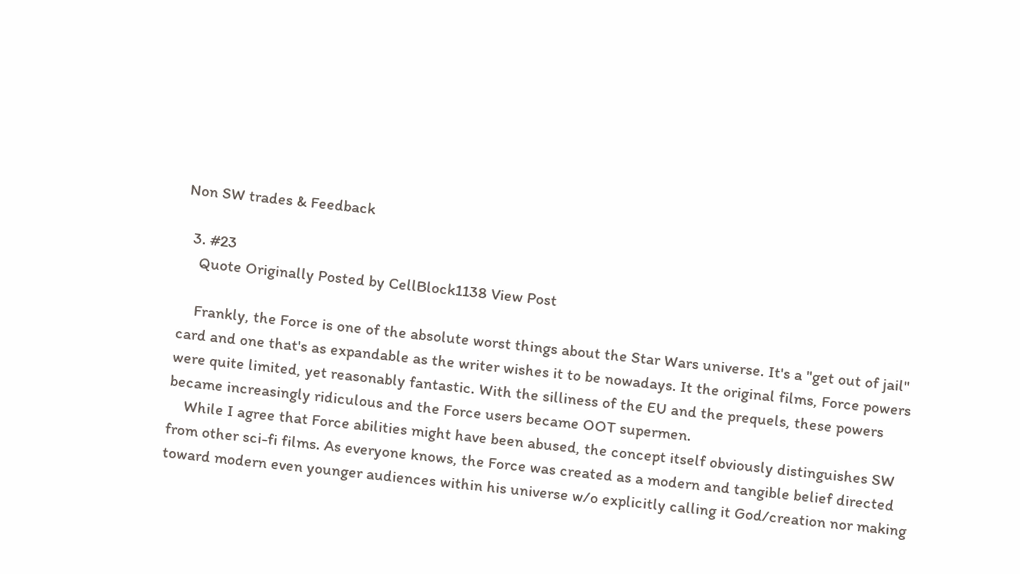Non SW trades & Feedback

  3. #23
    Quote Originally Posted by CellBlock1138 View Post

    Frankly, the Force is one of the absolute worst things about the Star Wars universe. It's a "get out of jail" card and one that's as expandable as the writer wishes it to be nowadays. It the original films, Force powers were quite limited, yet reasonably fantastic. With the silliness of the EU and the prequels, these powers became increasingly ridiculous and the Force users became OOT supermen.
    While I agree that Force abilities might have been abused, the concept itself obviously distinguishes SW from other sci-fi films. As everyone knows, the Force was created as a modern and tangible belief directed toward modern even younger audiences within his universe w/o explicitly calling it God/creation nor making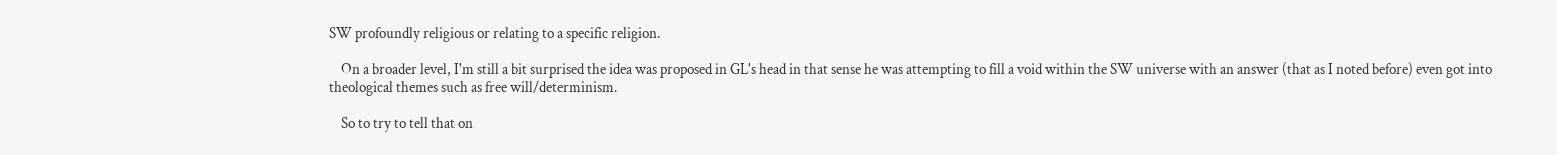SW profoundly religious or relating to a specific religion.

    On a broader level, I'm still a bit surprised the idea was proposed in GL's head in that sense he was attempting to fill a void within the SW universe with an answer (that as I noted before) even got into theological themes such as free will/determinism.

    So to try to tell that on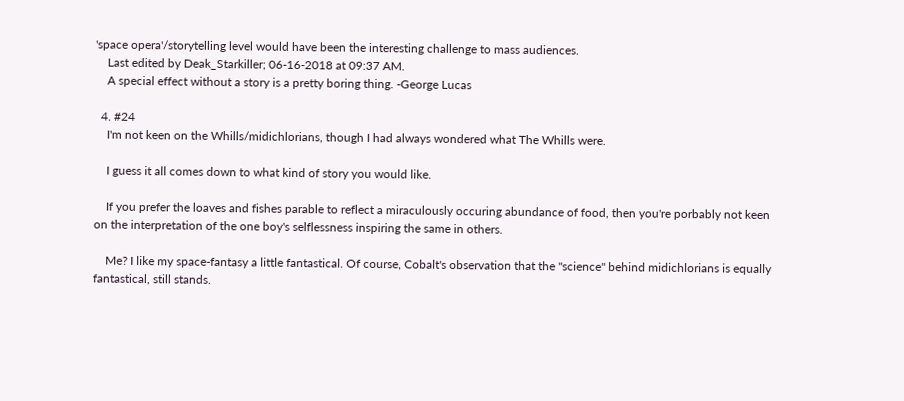'space opera'/storytelling level would have been the interesting challenge to mass audiences.
    Last edited by Deak_Starkiller; 06-16-2018 at 09:37 AM.
    A special effect without a story is a pretty boring thing. -George Lucas

  4. #24
    I'm not keen on the Whills/midichlorians, though I had always wondered what The Whills were.

    I guess it all comes down to what kind of story you would like.

    If you prefer the loaves and fishes parable to reflect a miraculously occuring abundance of food, then you're porbably not keen on the interpretation of the one boy's selflessness inspiring the same in others.

    Me? I like my space-fantasy a little fantastical. Of course, Cobalt's observation that the "science" behind midichlorians is equally fantastical, still stands.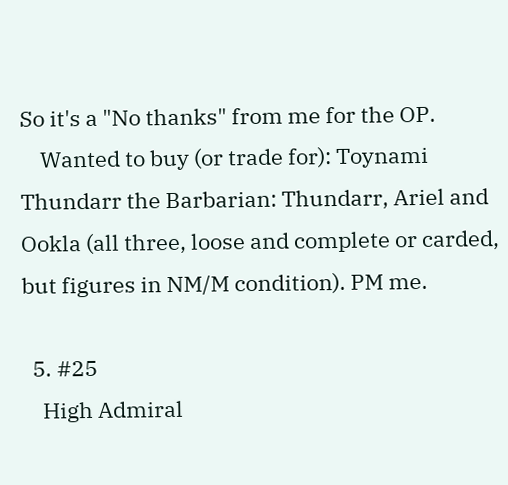So it's a "No thanks" from me for the OP.
    Wanted to buy (or trade for): Toynami Thundarr the Barbarian: Thundarr, Ariel and Ookla (all three, loose and complete or carded, but figures in NM/M condition). PM me.

  5. #25
    High Admiral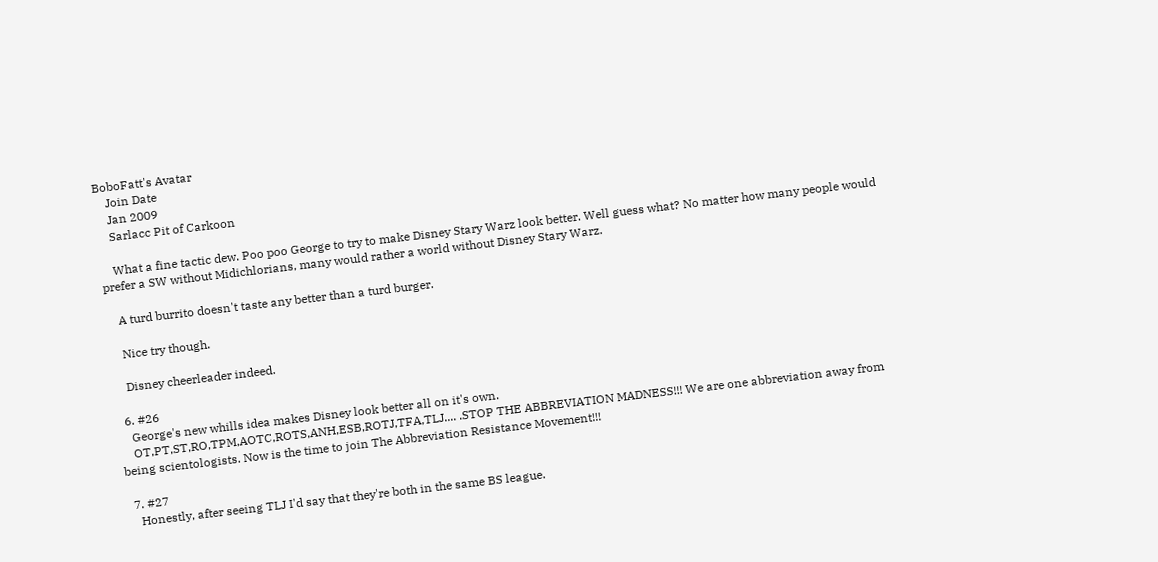BoboFatt's Avatar
    Join Date
    Jan 2009
    Sarlacc Pit of Carkoon

    What a fine tactic dew. Poo poo George to try to make Disney Stary Warz look better. Well guess what? No matter how many people would prefer a SW without Midichlorians, many would rather a world without Disney Stary Warz.

    A turd burrito doesn't taste any better than a turd burger.

    Nice try though.

    Disney cheerleader indeed.

  6. #26
    George's new whills idea makes Disney look better all on it's own.
    OT,PT,ST,RO,TPM,AOTC,ROTS,ANH,ESB,ROTJ,TFA,TLJ.... .STOP THE ABBREVIATION MADNESS!!! We are one abbreviation away from being scientologists. Now is the time to join The Abbreviation Resistance Movement!!!

  7. #27
    Honestly, after seeing TLJ I'd say that they're both in the same BS league.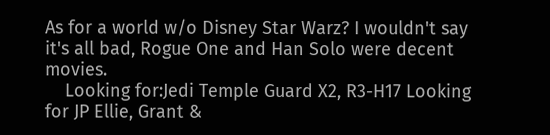As for a world w/o Disney Star Warz? I wouldn't say it's all bad, Rogue One and Han Solo were decent movies.
    Looking for:Jedi Temple Guard X2, R3-H17 Looking for JP Ellie, Grant &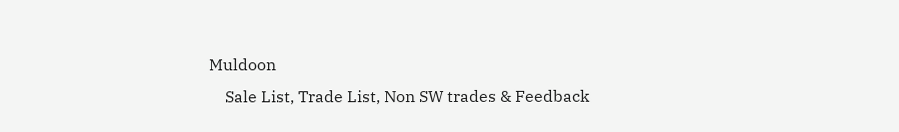Muldoon
    Sale List, Trade List, Non SW trades & Feedback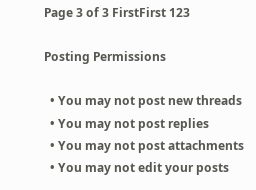Page 3 of 3 FirstFirst 123

Posting Permissions

  • You may not post new threads
  • You may not post replies
  • You may not post attachments
  • You may not edit your posts